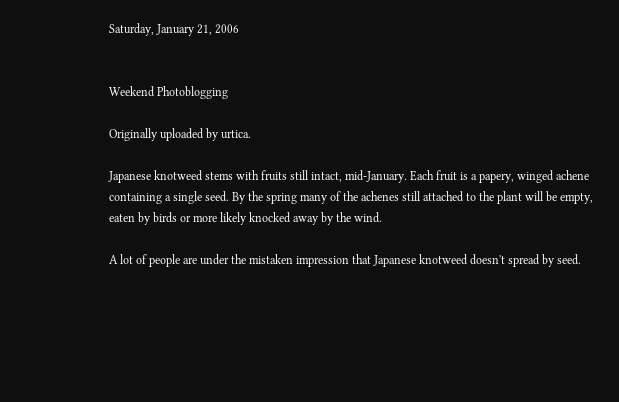Saturday, January 21, 2006


Weekend Photoblogging

Originally uploaded by urtica.

Japanese knotweed stems with fruits still intact, mid-January. Each fruit is a papery, winged achene containing a single seed. By the spring many of the achenes still attached to the plant will be empty, eaten by birds or more likely knocked away by the wind.

A lot of people are under the mistaken impression that Japanese knotweed doesn't spread by seed.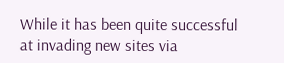While it has been quite successful at invading new sites via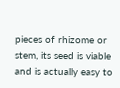pieces of rhizome or stem, its seed is viable and is actually easy to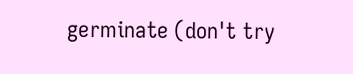germinate (don't try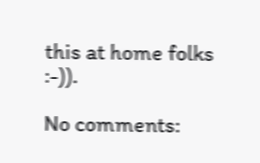this at home folks :-)).

No comments: